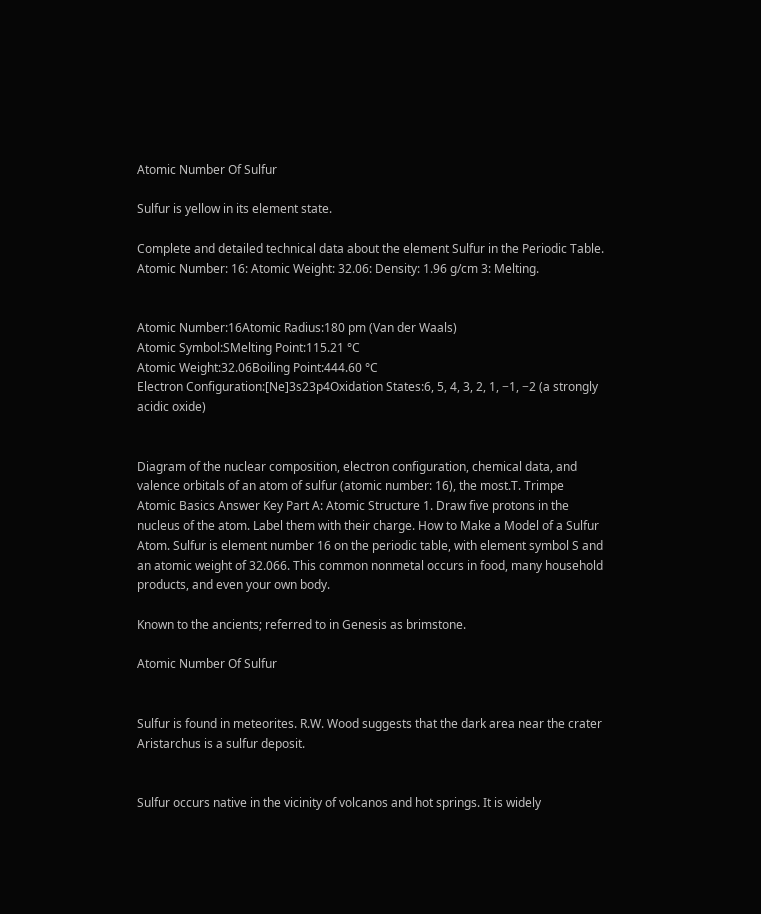Atomic Number Of Sulfur

Sulfur is yellow in its element state.

Complete and detailed technical data about the element Sulfur in the Periodic Table. Atomic Number: 16: Atomic Weight: 32.06: Density: 1.96 g/cm 3: Melting.


Atomic Number:16Atomic Radius:180 pm (Van der Waals)
Atomic Symbol:SMelting Point:115.21 °C
Atomic Weight:32.06Boiling Point:444.60 °C
Electron Configuration:[Ne]3s23p4Oxidation States:6, 5, 4, 3, 2, 1, −1, −2 (a strongly acidic oxide)


Diagram of the nuclear composition, electron configuration, chemical data, and valence orbitals of an atom of sulfur (atomic number: 16), the most.T. Trimpe Atomic Basics Answer Key Part A: Atomic Structure 1. Draw five protons in the nucleus of the atom. Label them with their charge. How to Make a Model of a Sulfur Atom. Sulfur is element number 16 on the periodic table, with element symbol S and an atomic weight of 32.066. This common nonmetal occurs in food, many household products, and even your own body.

Known to the ancients; referred to in Genesis as brimstone.

Atomic Number Of Sulfur


Sulfur is found in meteorites. R.W. Wood suggests that the dark area near the crater Aristarchus is a sulfur deposit.


Sulfur occurs native in the vicinity of volcanos and hot springs. It is widely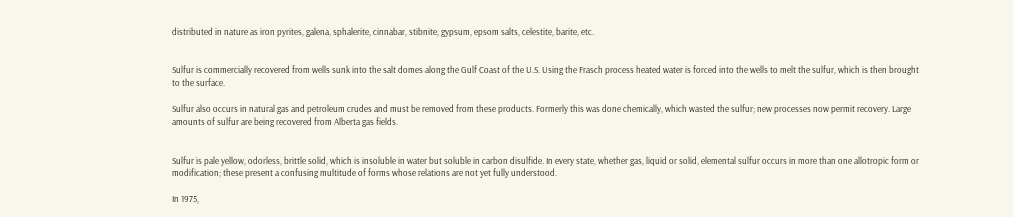distributed in nature as iron pyrites, galena, sphalerite, cinnabar, stibnite, gypsum, epsom salts, celestite, barite, etc.


Sulfur is commercially recovered from wells sunk into the salt domes along the Gulf Coast of the U.S. Using the Frasch process heated water is forced into the wells to melt the sulfur, which is then brought to the surface.

Sulfur also occurs in natural gas and petroleum crudes and must be removed from these products. Formerly this was done chemically, which wasted the sulfur; new processes now permit recovery. Large amounts of sulfur are being recovered from Alberta gas fields.


Sulfur is pale yellow, odorless, brittle solid, which is insoluble in water but soluble in carbon disulfide. In every state, whether gas, liquid or solid, elemental sulfur occurs in more than one allotropic form or modification; these present a confusing multitude of forms whose relations are not yet fully understood.

In 1975,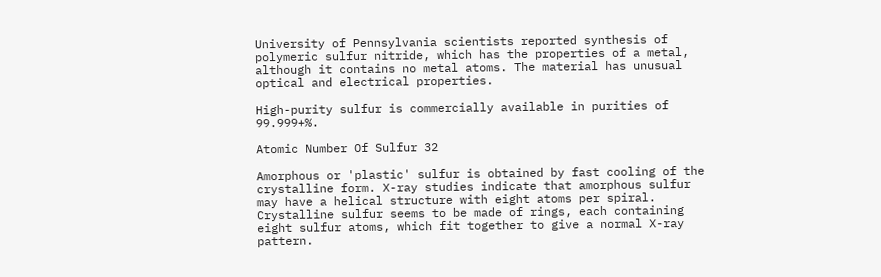University of Pennsylvania scientists reported synthesis of polymeric sulfur nitride, which has the properties of a metal, although it contains no metal atoms. The material has unusual optical and electrical properties.

High-purity sulfur is commercially available in purities of 99.999+%.

Atomic Number Of Sulfur 32

Amorphous or 'plastic' sulfur is obtained by fast cooling of the crystalline form. X-ray studies indicate that amorphous sulfur may have a helical structure with eight atoms per spiral. Crystalline sulfur seems to be made of rings, each containing eight sulfur atoms, which fit together to give a normal X-ray pattern.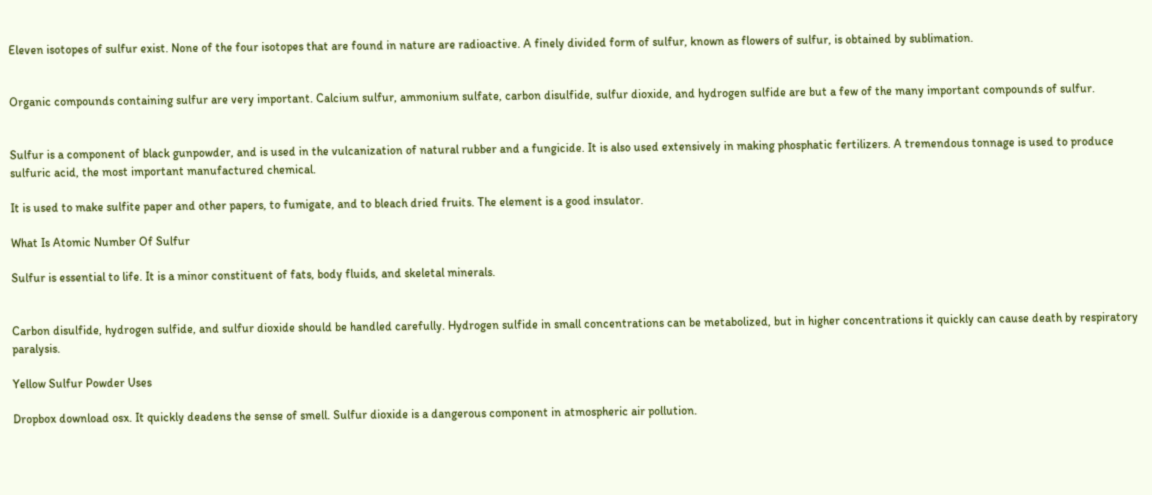Eleven isotopes of sulfur exist. None of the four isotopes that are found in nature are radioactive. A finely divided form of sulfur, known as flowers of sulfur, is obtained by sublimation.


Organic compounds containing sulfur are very important. Calcium sulfur, ammonium sulfate, carbon disulfide, sulfur dioxide, and hydrogen sulfide are but a few of the many important compounds of sulfur.


Sulfur is a component of black gunpowder, and is used in the vulcanization of natural rubber and a fungicide. It is also used extensively in making phosphatic fertilizers. A tremendous tonnage is used to produce sulfuric acid, the most important manufactured chemical.

It is used to make sulfite paper and other papers, to fumigate, and to bleach dried fruits. The element is a good insulator.

What Is Atomic Number Of Sulfur

Sulfur is essential to life. It is a minor constituent of fats, body fluids, and skeletal minerals.


Carbon disulfide, hydrogen sulfide, and sulfur dioxide should be handled carefully. Hydrogen sulfide in small concentrations can be metabolized, but in higher concentrations it quickly can cause death by respiratory paralysis.

Yellow Sulfur Powder Uses

Dropbox download osx. It quickly deadens the sense of smell. Sulfur dioxide is a dangerous component in atmospheric air pollution.